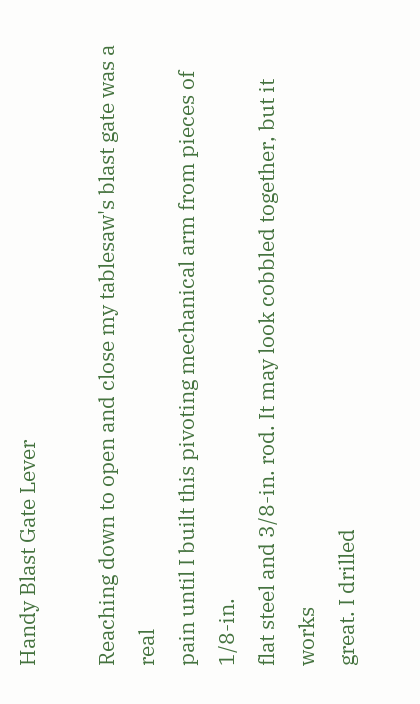Handy Blast Gate Lever

Reaching down to open and close my tablesaw's blast gate was a real
pain until I built this pivoting mechanical arm from pieces of 1/8-in.
flat steel and 3/8-in. rod. It may look cobbled together, but it works
great. I drilled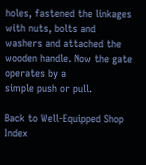holes, fastened the linkages with nuts, bolts and
washers and attached the wooden handle. Now the gate operates by a
simple push or pull.

Back to Well-Equipped Shop Index